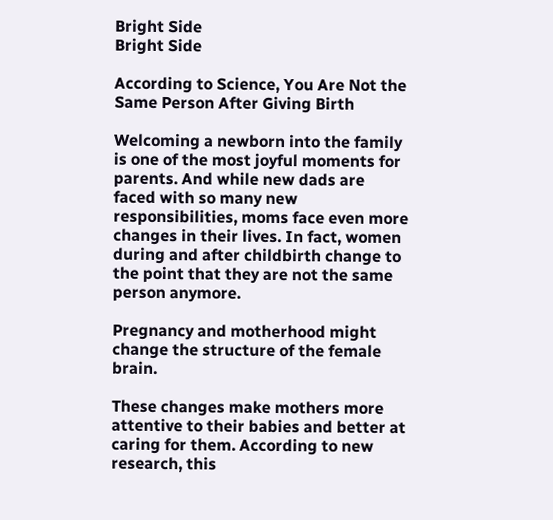Bright Side
Bright Side

According to Science, You Are Not the Same Person After Giving Birth

Welcoming a newborn into the family is one of the most joyful moments for parents. And while new dads are faced with so many new responsibilities, moms face even more changes in their lives. In fact, women during and after childbirth change to the point that they are not the same person anymore.

Pregnancy and motherhood might change the structure of the female brain.

These changes make mothers more attentive to their babies and better at caring for them. According to new research, this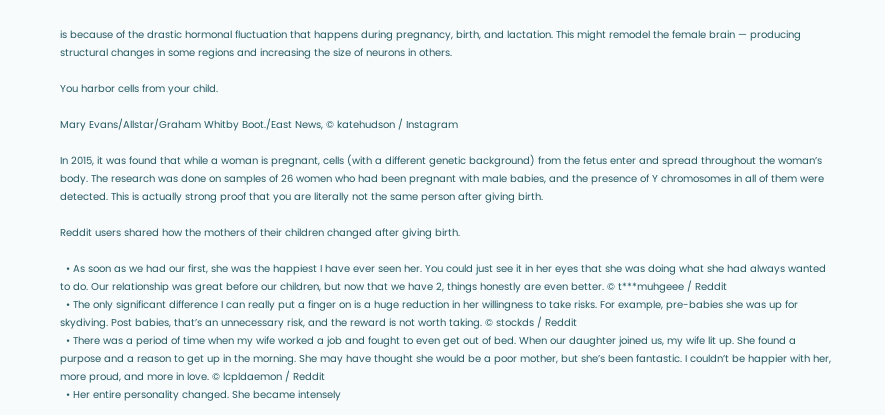is because of the drastic hormonal fluctuation that happens during pregnancy, birth, and lactation. This might remodel the female brain — producing structural changes in some regions and increasing the size of neurons in others.

You harbor cells from your child.

Mary Evans/Allstar/Graham Whitby Boot./East News, © katehudson / Instagram

In 2015, it was found that while a woman is pregnant, cells (with a different genetic background) from the fetus enter and spread throughout the woman’s body. The research was done on samples of 26 women who had been pregnant with male babies, and the presence of Y chromosomes in all of them were detected. This is actually strong proof that you are literally not the same person after giving birth.

Reddit users shared how the mothers of their children changed after giving birth.

  • As soon as we had our first, she was the happiest I have ever seen her. You could just see it in her eyes that she was doing what she had always wanted to do. Our relationship was great before our children, but now that we have 2, things honestly are even better. © t***muhgeee / Reddit
  • The only significant difference I can really put a finger on is a huge reduction in her willingness to take risks. For example, pre-babies she was up for skydiving. Post babies, that’s an unnecessary risk, and the reward is not worth taking. © stockds / Reddit
  • There was a period of time when my wife worked a job and fought to even get out of bed. When our daughter joined us, my wife lit up. She found a purpose and a reason to get up in the morning. She may have thought she would be a poor mother, but she’s been fantastic. I couldn’t be happier with her, more proud, and more in love. © lcpldaemon / Reddit
  • Her entire personality changed. She became intensely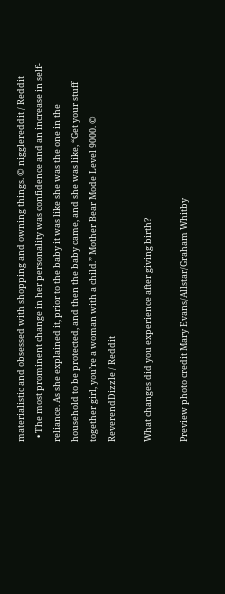materialistic and obsessed with shopping and owning things. © nigglereddit / Reddit
  • The most prominent change in her personality was confidence and an increase in self-reliance. As she explained it, prior to the baby it was like she was the one in the household to be protected, and then the baby came, and she was like, “Get your stuff together girl, you’re a woman with a child.” Mother Bear Mode Level 9000. © ReverendDizzle / Reddit

What changes did you experience after giving birth?

Preview photo credit Mary Evans/Allstar/Graham Whitby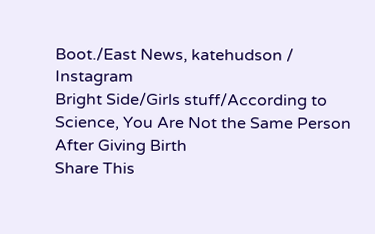Boot./East News, katehudson / Instagram
Bright Side/Girls stuff/According to Science, You Are Not the Same Person After Giving Birth
Share This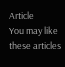Article
You may like these articles